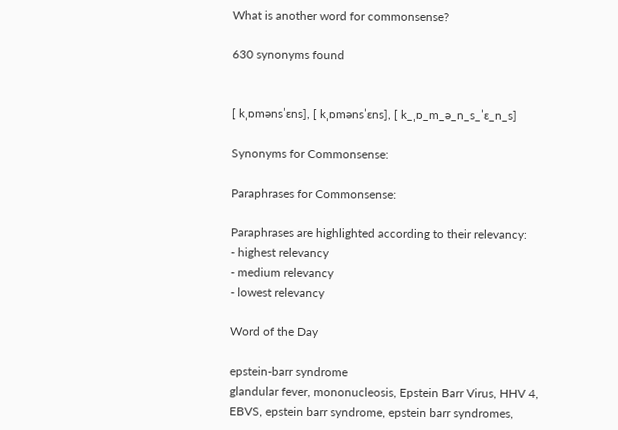What is another word for commonsense?

630 synonyms found


[ kˌɒmənsˈɛns], [ kˌɒmənsˈɛns], [ k_ˌɒ_m_ə_n_s_ˈɛ_n_s]

Synonyms for Commonsense:

Paraphrases for Commonsense:

Paraphrases are highlighted according to their relevancy:
- highest relevancy
- medium relevancy
- lowest relevancy

Word of the Day

epstein-barr syndrome
glandular fever, mononucleosis, Epstein Barr Virus, HHV 4, EBVS, epstein barr syndrome, epstein barr syndromes,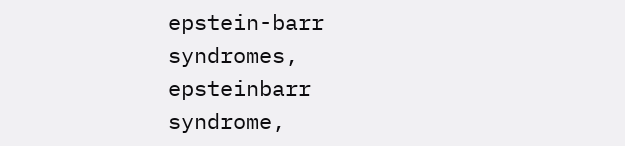epstein-barr syndromes, epsteinbarr syndrome,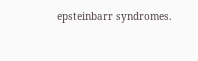epsteinbarr syndromes.